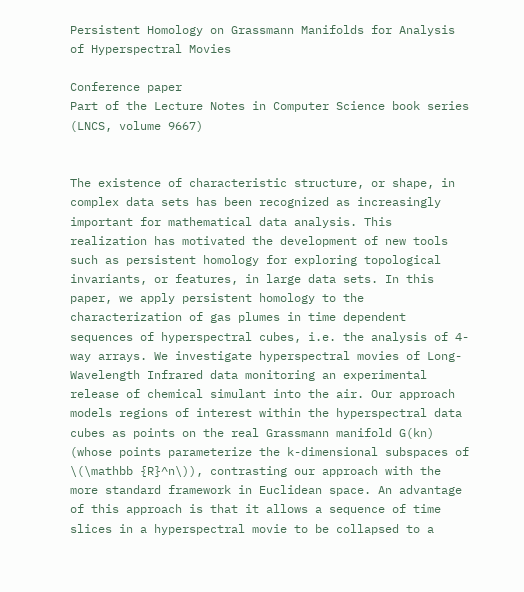Persistent Homology on Grassmann Manifolds for Analysis of Hyperspectral Movies

Conference paper
Part of the Lecture Notes in Computer Science book series (LNCS, volume 9667)


The existence of characteristic structure, or shape, in complex data sets has been recognized as increasingly important for mathematical data analysis. This realization has motivated the development of new tools such as persistent homology for exploring topological invariants, or features, in large data sets. In this paper, we apply persistent homology to the characterization of gas plumes in time dependent sequences of hyperspectral cubes, i.e. the analysis of 4-way arrays. We investigate hyperspectral movies of Long-Wavelength Infrared data monitoring an experimental release of chemical simulant into the air. Our approach models regions of interest within the hyperspectral data cubes as points on the real Grassmann manifold G(kn) (whose points parameterize the k-dimensional subspaces of \(\mathbb {R}^n\)), contrasting our approach with the more standard framework in Euclidean space. An advantage of this approach is that it allows a sequence of time slices in a hyperspectral movie to be collapsed to a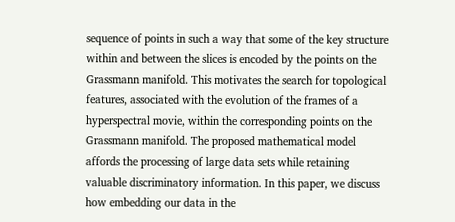sequence of points in such a way that some of the key structure within and between the slices is encoded by the points on the Grassmann manifold. This motivates the search for topological features, associated with the evolution of the frames of a hyperspectral movie, within the corresponding points on the Grassmann manifold. The proposed mathematical model affords the processing of large data sets while retaining valuable discriminatory information. In this paper, we discuss how embedding our data in the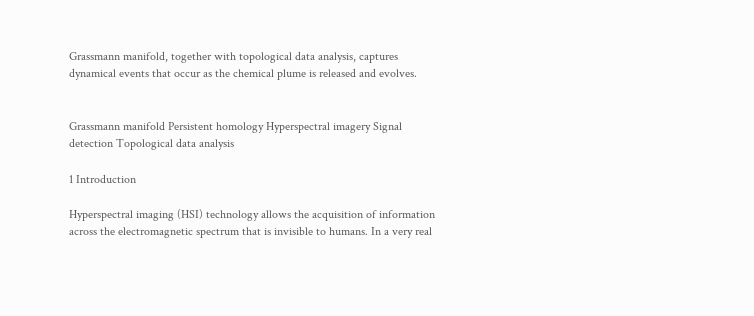Grassmann manifold, together with topological data analysis, captures dynamical events that occur as the chemical plume is released and evolves.


Grassmann manifold Persistent homology Hyperspectral imagery Signal detection Topological data analysis

1 Introduction

Hyperspectral imaging (HSI) technology allows the acquisition of information across the electromagnetic spectrum that is invisible to humans. In a very real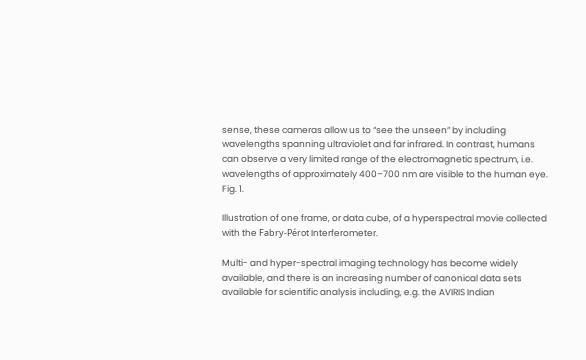sense, these cameras allow us to “see the unseen” by including wavelengths spanning ultraviolet and far infrared. In contrast, humans can observe a very limited range of the electromagnetic spectrum, i.e. wavelengths of approximately 400–700 nm are visible to the human eye.
Fig. 1.

Illustration of one frame, or data cube, of a hyperspectral movie collected with the Fabry-Pérot Interferometer.

Multi- and hyper-spectral imaging technology has become widely available, and there is an increasing number of canonical data sets available for scientific analysis including, e.g. the AVIRIS Indian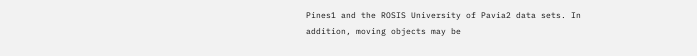Pines1 and the ROSIS University of Pavia2 data sets. In addition, moving objects may be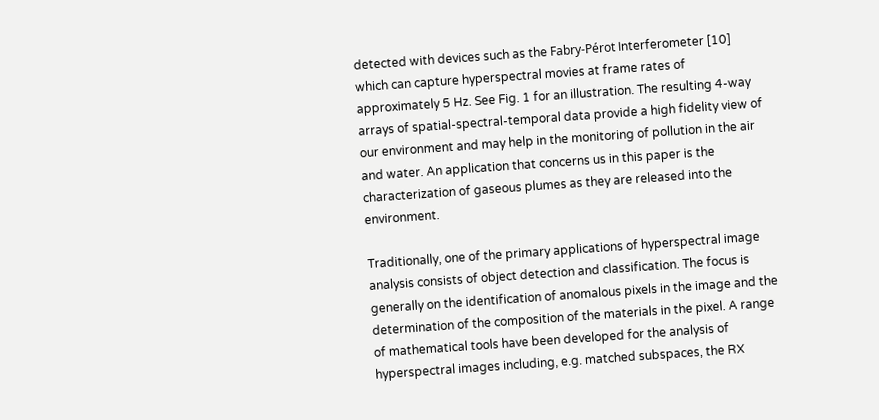detected with devices such as the Fabry-Pérot Interferometer [10] which can capture hyperspectral movies at frame rates of approximately 5 Hz. See Fig. 1 for an illustration. The resulting 4-way arrays of spatial-spectral-temporal data provide a high fidelity view of our environment and may help in the monitoring of pollution in the air and water. An application that concerns us in this paper is the characterization of gaseous plumes as they are released into the environment.

Traditionally, one of the primary applications of hyperspectral image analysis consists of object detection and classification. The focus is generally on the identification of anomalous pixels in the image and the determination of the composition of the materials in the pixel. A range of mathematical tools have been developed for the analysis of hyperspectral images including, e.g. matched subspaces, the RX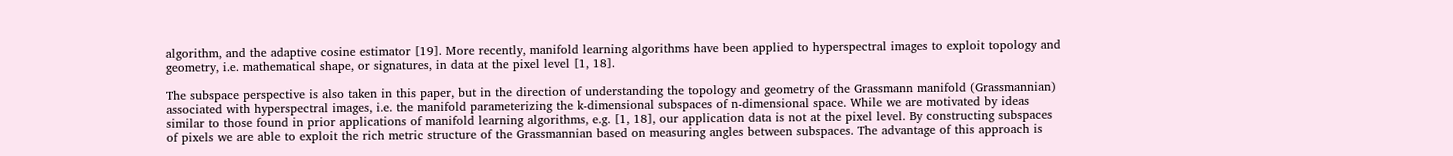algorithm, and the adaptive cosine estimator [19]. More recently, manifold learning algorithms have been applied to hyperspectral images to exploit topology and geometry, i.e. mathematical shape, or signatures, in data at the pixel level [1, 18].

The subspace perspective is also taken in this paper, but in the direction of understanding the topology and geometry of the Grassmann manifold (Grassmannian) associated with hyperspectral images, i.e. the manifold parameterizing the k-dimensional subspaces of n-dimensional space. While we are motivated by ideas similar to those found in prior applications of manifold learning algorithms, e.g. [1, 18], our application data is not at the pixel level. By constructing subspaces of pixels we are able to exploit the rich metric structure of the Grassmannian based on measuring angles between subspaces. The advantage of this approach is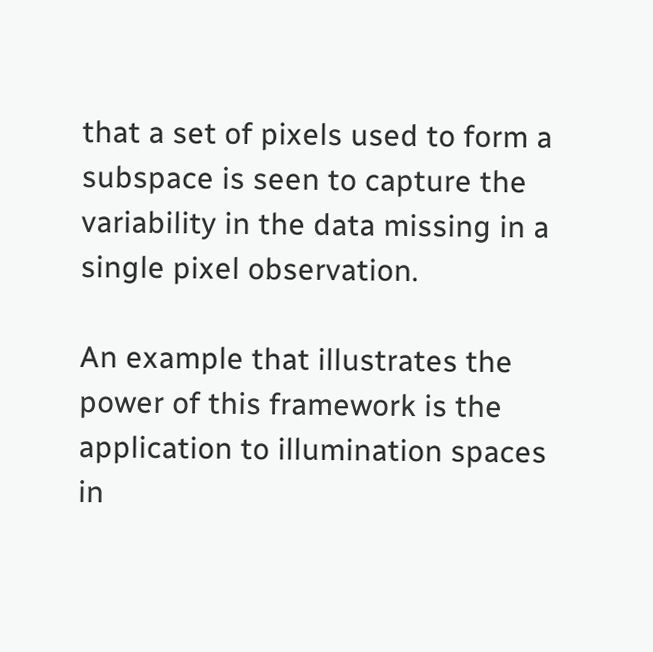that a set of pixels used to form a subspace is seen to capture the variability in the data missing in a single pixel observation.

An example that illustrates the power of this framework is the application to illumination spaces in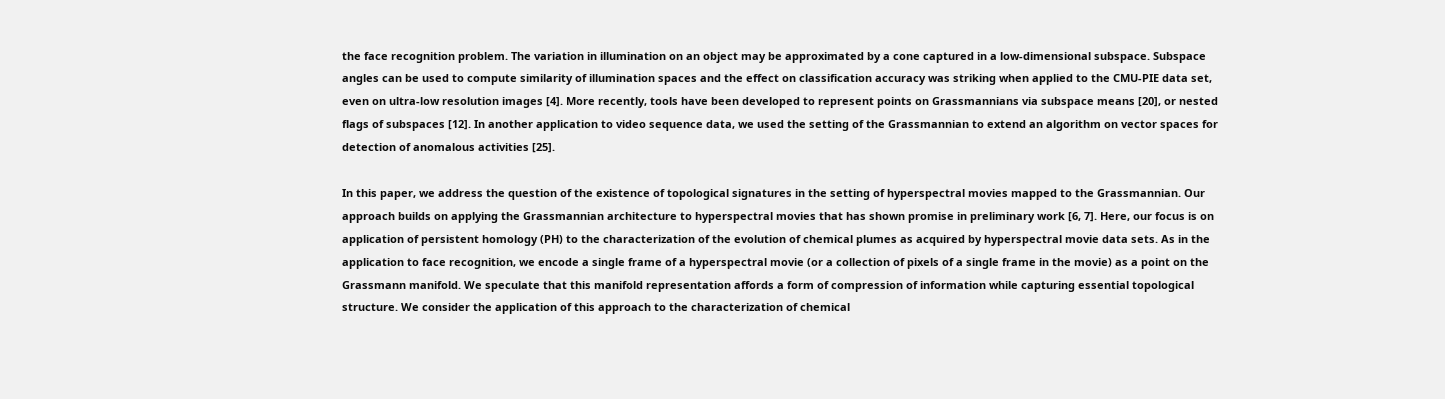the face recognition problem. The variation in illumination on an object may be approximated by a cone captured in a low-dimensional subspace. Subspace angles can be used to compute similarity of illumination spaces and the effect on classification accuracy was striking when applied to the CMU-PIE data set, even on ultra-low resolution images [4]. More recently, tools have been developed to represent points on Grassmannians via subspace means [20], or nested flags of subspaces [12]. In another application to video sequence data, we used the setting of the Grassmannian to extend an algorithm on vector spaces for detection of anomalous activities [25].

In this paper, we address the question of the existence of topological signatures in the setting of hyperspectral movies mapped to the Grassmannian. Our approach builds on applying the Grassmannian architecture to hyperspectral movies that has shown promise in preliminary work [6, 7]. Here, our focus is on application of persistent homology (PH) to the characterization of the evolution of chemical plumes as acquired by hyperspectral movie data sets. As in the application to face recognition, we encode a single frame of a hyperspectral movie (or a collection of pixels of a single frame in the movie) as a point on the Grassmann manifold. We speculate that this manifold representation affords a form of compression of information while capturing essential topological structure. We consider the application of this approach to the characterization of chemical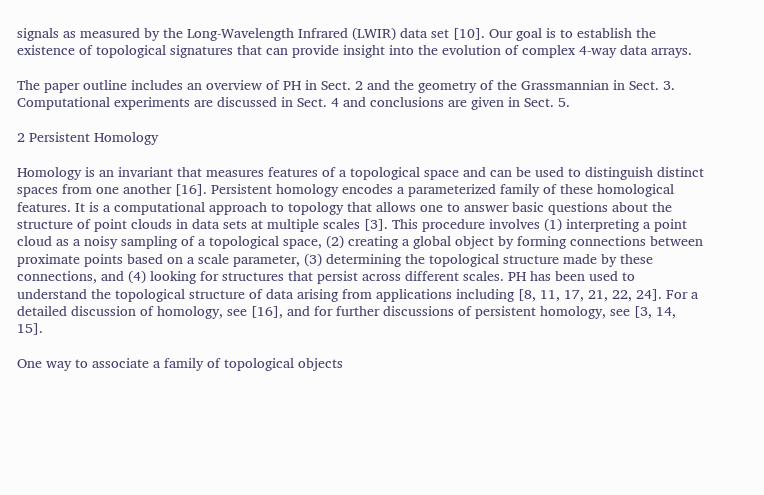signals as measured by the Long-Wavelength Infrared (LWIR) data set [10]. Our goal is to establish the existence of topological signatures that can provide insight into the evolution of complex 4-way data arrays.

The paper outline includes an overview of PH in Sect. 2 and the geometry of the Grassmannian in Sect. 3. Computational experiments are discussed in Sect. 4 and conclusions are given in Sect. 5.

2 Persistent Homology

Homology is an invariant that measures features of a topological space and can be used to distinguish distinct spaces from one another [16]. Persistent homology encodes a parameterized family of these homological features. It is a computational approach to topology that allows one to answer basic questions about the structure of point clouds in data sets at multiple scales [3]. This procedure involves (1) interpreting a point cloud as a noisy sampling of a topological space, (2) creating a global object by forming connections between proximate points based on a scale parameter, (3) determining the topological structure made by these connections, and (4) looking for structures that persist across different scales. PH has been used to understand the topological structure of data arising from applications including [8, 11, 17, 21, 22, 24]. For a detailed discussion of homology, see [16], and for further discussions of persistent homology, see [3, 14, 15].

One way to associate a family of topological objects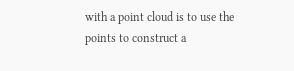with a point cloud is to use the points to construct a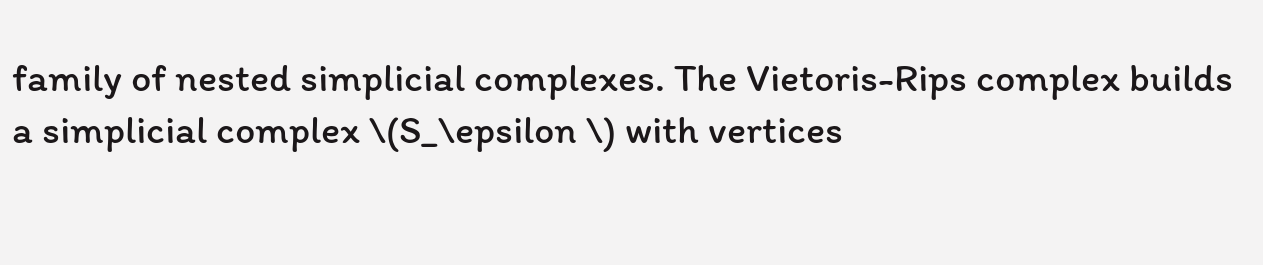family of nested simplicial complexes. The Vietoris-Rips complex builds a simplicial complex \(S_\epsilon \) with vertices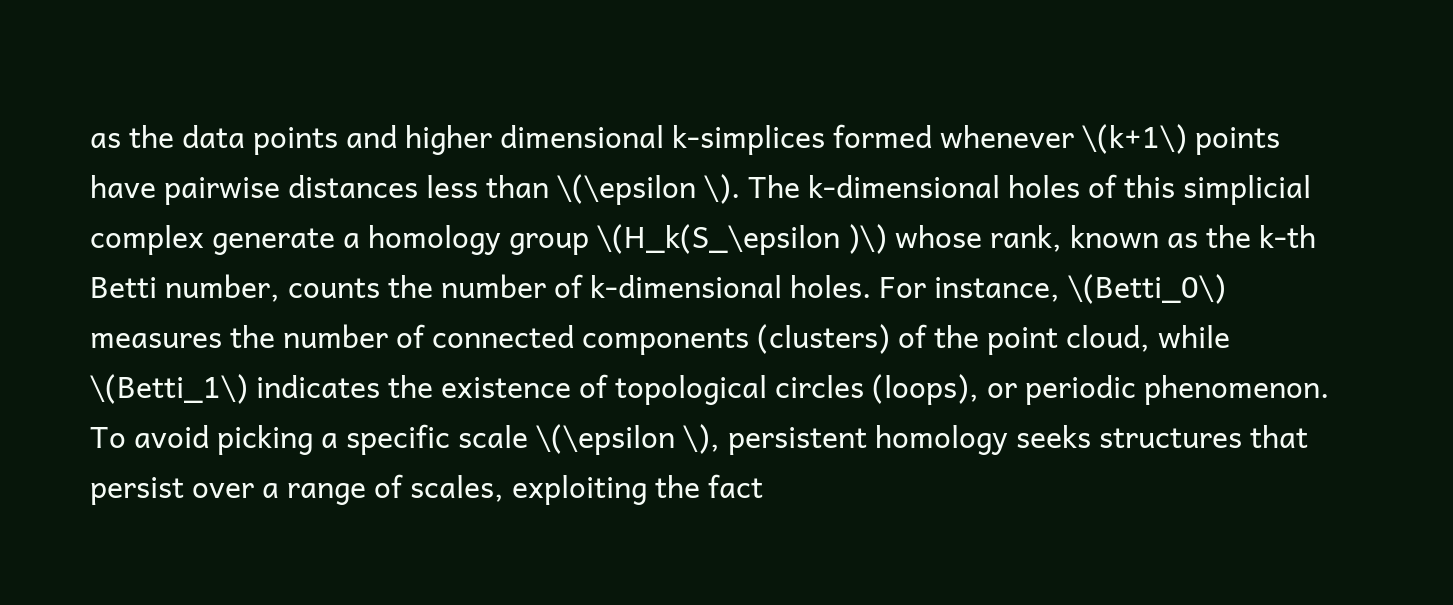as the data points and higher dimensional k-simplices formed whenever \(k+1\) points have pairwise distances less than \(\epsilon \). The k-dimensional holes of this simplicial complex generate a homology group \(H_k(S_\epsilon )\) whose rank, known as the k-th Betti number, counts the number of k-dimensional holes. For instance, \(Betti_0\) measures the number of connected components (clusters) of the point cloud, while \(Betti_1\) indicates the existence of topological circles (loops), or periodic phenomenon. To avoid picking a specific scale \(\epsilon \), persistent homology seeks structures that persist over a range of scales, exploiting the fact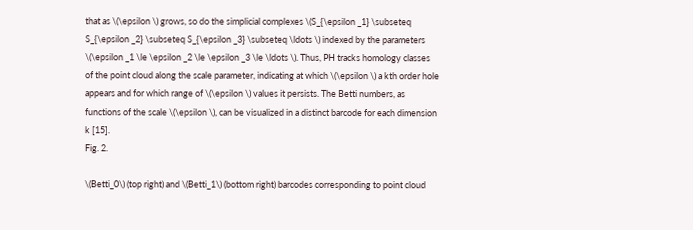that as \(\epsilon \) grows, so do the simplicial complexes \(S_{\epsilon _1} \subseteq S_{\epsilon _2} \subseteq S_{\epsilon _3} \subseteq \ldots \) indexed by the parameters \(\epsilon _1 \le \epsilon _2 \le \epsilon _3 \le \ldots \). Thus, PH tracks homology classes of the point cloud along the scale parameter, indicating at which \(\epsilon \) a kth order hole appears and for which range of \(\epsilon \) values it persists. The Betti numbers, as functions of the scale \(\epsilon \), can be visualized in a distinct barcode for each dimension k [15].
Fig. 2.

\(Betti_0\) (top right) and \(Betti_1\) (bottom right) barcodes corresponding to point cloud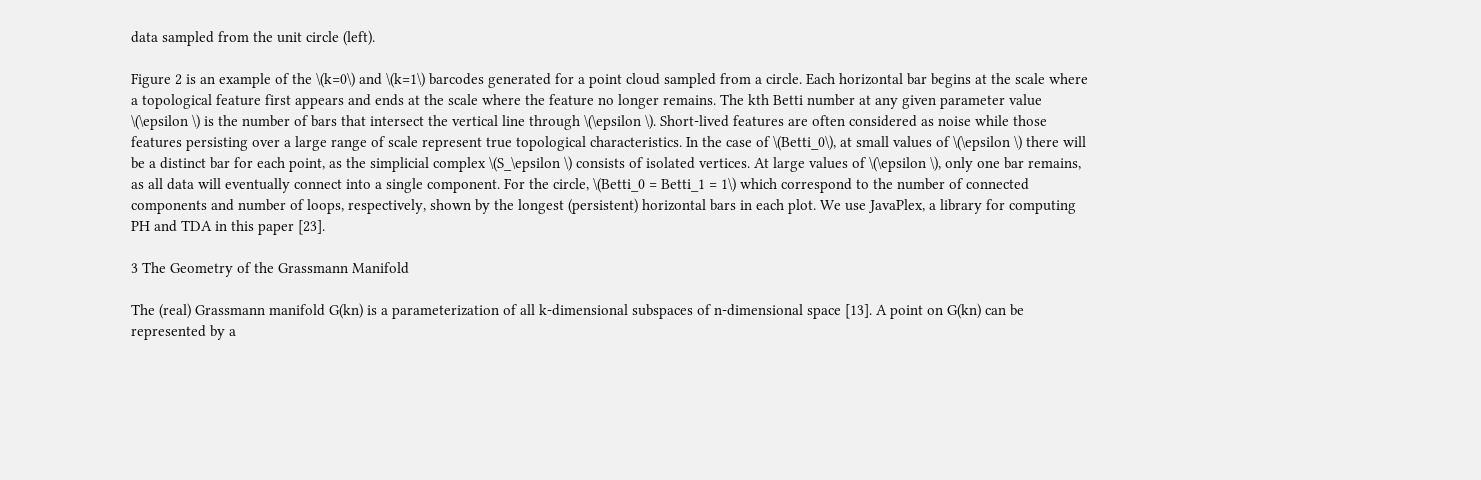data sampled from the unit circle (left).

Figure 2 is an example of the \(k=0\) and \(k=1\) barcodes generated for a point cloud sampled from a circle. Each horizontal bar begins at the scale where a topological feature first appears and ends at the scale where the feature no longer remains. The kth Betti number at any given parameter value \(\epsilon \) is the number of bars that intersect the vertical line through \(\epsilon \). Short-lived features are often considered as noise while those features persisting over a large range of scale represent true topological characteristics. In the case of \(Betti_0\), at small values of \(\epsilon \) there will be a distinct bar for each point, as the simplicial complex \(S_\epsilon \) consists of isolated vertices. At large values of \(\epsilon \), only one bar remains, as all data will eventually connect into a single component. For the circle, \(Betti_0 = Betti_1 = 1\) which correspond to the number of connected components and number of loops, respectively, shown by the longest (persistent) horizontal bars in each plot. We use JavaPlex, a library for computing PH and TDA in this paper [23].

3 The Geometry of the Grassmann Manifold

The (real) Grassmann manifold G(kn) is a parameterization of all k-dimensional subspaces of n-dimensional space [13]. A point on G(kn) can be represented by a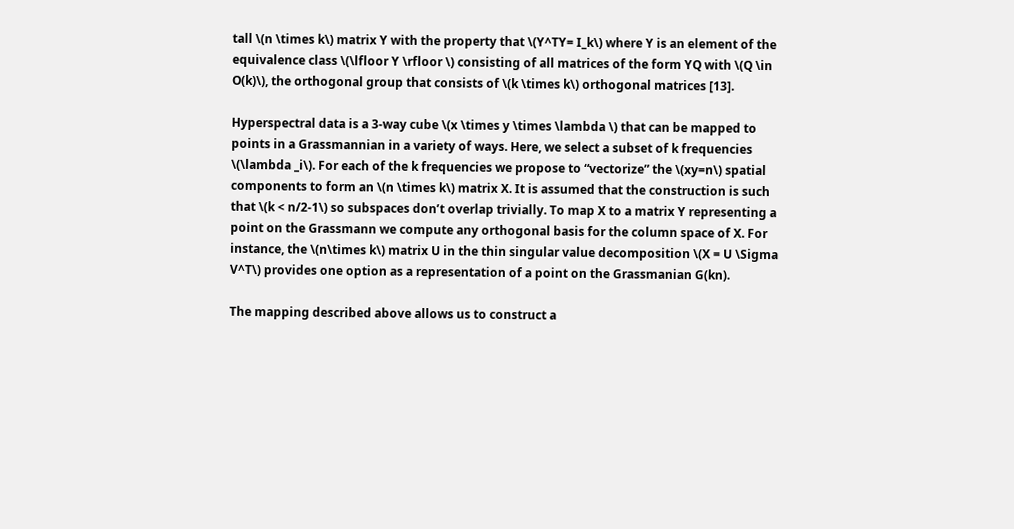tall \(n \times k\) matrix Y with the property that \(Y^TY= I_k\) where Y is an element of the equivalence class \(\lfloor Y \rfloor \) consisting of all matrices of the form YQ with \(Q \in O(k)\), the orthogonal group that consists of \(k \times k\) orthogonal matrices [13].

Hyperspectral data is a 3-way cube \(x \times y \times \lambda \) that can be mapped to points in a Grassmannian in a variety of ways. Here, we select a subset of k frequencies \(\lambda _i\). For each of the k frequencies we propose to “vectorize” the \(xy=n\) spatial components to form an \(n \times k\) matrix X. It is assumed that the construction is such that \(k < n/2-1\) so subspaces don’t overlap trivially. To map X to a matrix Y representing a point on the Grassmann we compute any orthogonal basis for the column space of X. For instance, the \(n\times k\) matrix U in the thin singular value decomposition \(X = U \Sigma V^T\) provides one option as a representation of a point on the Grassmanian G(kn).

The mapping described above allows us to construct a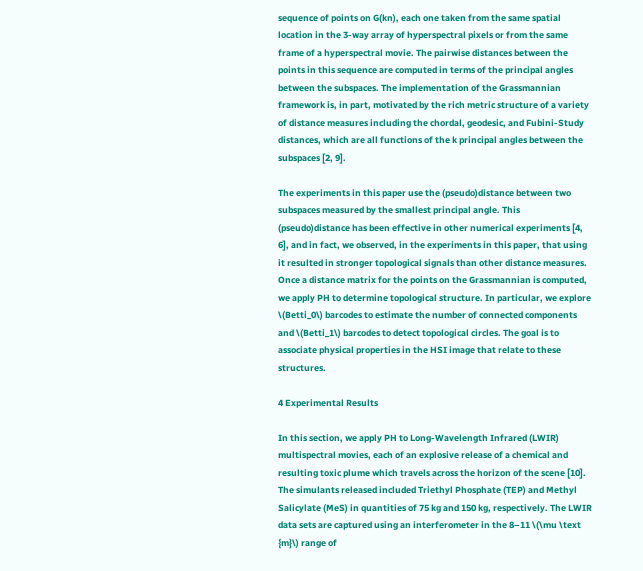sequence of points on G(kn), each one taken from the same spatial location in the 3-way array of hyperspectral pixels or from the same frame of a hyperspectral movie. The pairwise distances between the points in this sequence are computed in terms of the principal angles between the subspaces. The implementation of the Grassmannian framework is, in part, motivated by the rich metric structure of a variety of distance measures including the chordal, geodesic, and Fubini-Study distances, which are all functions of the k principal angles between the subspaces [2, 9].

The experiments in this paper use the (pseudo)distance between two subspaces measured by the smallest principal angle. This (pseudo)distance has been effective in other numerical experiments [4, 6], and in fact, we observed, in the experiments in this paper, that using it resulted in stronger topological signals than other distance measures. Once a distance matrix for the points on the Grassmannian is computed, we apply PH to determine topological structure. In particular, we explore \(Betti_0\) barcodes to estimate the number of connected components and \(Betti_1\) barcodes to detect topological circles. The goal is to associate physical properties in the HSI image that relate to these structures.

4 Experimental Results

In this section, we apply PH to Long-Wavelength Infrared (LWIR) multispectral movies, each of an explosive release of a chemical and resulting toxic plume which travels across the horizon of the scene [10]. The simulants released included Triethyl Phosphate (TEP) and Methyl Salicylate (MeS) in quantities of 75 kg and 150 kg, respectively. The LWIR data sets are captured using an interferometer in the 8–11 \(\mu \text {m}\) range of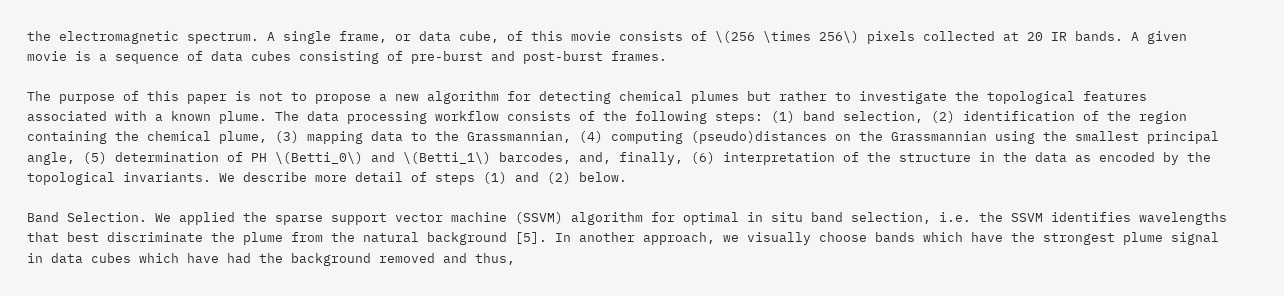the electromagnetic spectrum. A single frame, or data cube, of this movie consists of \(256 \times 256\) pixels collected at 20 IR bands. A given movie is a sequence of data cubes consisting of pre-burst and post-burst frames.

The purpose of this paper is not to propose a new algorithm for detecting chemical plumes but rather to investigate the topological features associated with a known plume. The data processing workflow consists of the following steps: (1) band selection, (2) identification of the region containing the chemical plume, (3) mapping data to the Grassmannian, (4) computing (pseudo)distances on the Grassmannian using the smallest principal angle, (5) determination of PH \(Betti_0\) and \(Betti_1\) barcodes, and, finally, (6) interpretation of the structure in the data as encoded by the topological invariants. We describe more detail of steps (1) and (2) below.

Band Selection. We applied the sparse support vector machine (SSVM) algorithm for optimal in situ band selection, i.e. the SSVM identifies wavelengths that best discriminate the plume from the natural background [5]. In another approach, we visually choose bands which have the strongest plume signal in data cubes which have had the background removed and thus,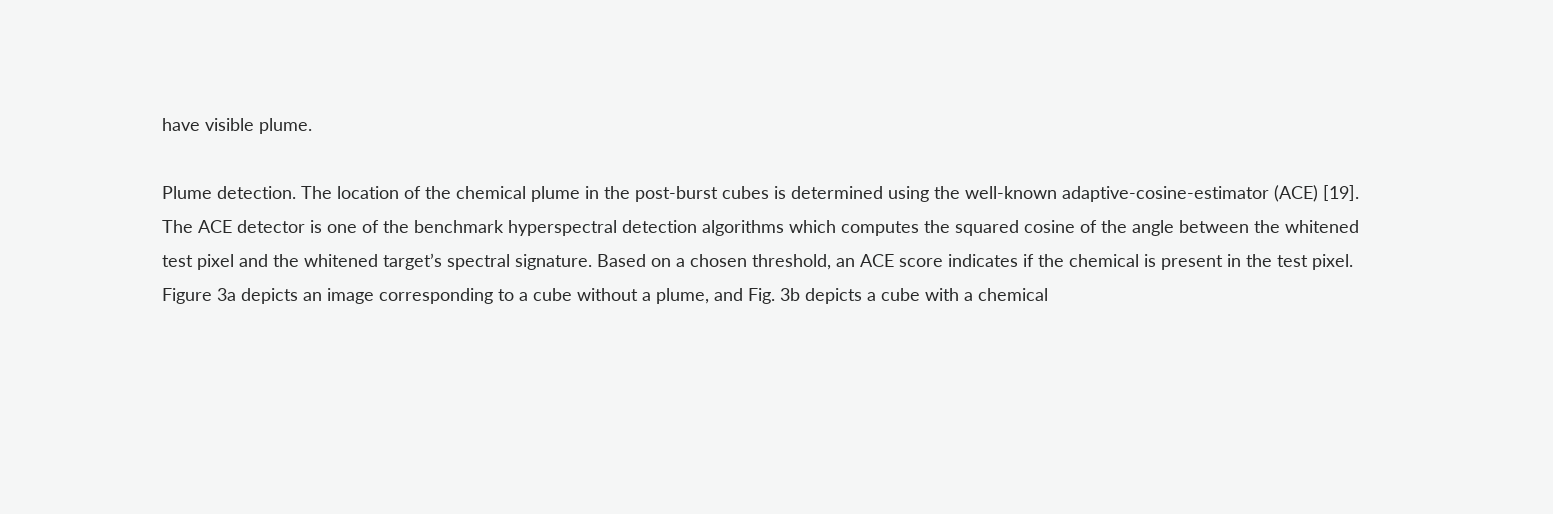have visible plume.

Plume detection. The location of the chemical plume in the post-burst cubes is determined using the well-known adaptive-cosine-estimator (ACE) [19]. The ACE detector is one of the benchmark hyperspectral detection algorithms which computes the squared cosine of the angle between the whitened test pixel and the whitened target’s spectral signature. Based on a chosen threshold, an ACE score indicates if the chemical is present in the test pixel. Figure 3a depicts an image corresponding to a cube without a plume, and Fig. 3b depicts a cube with a chemical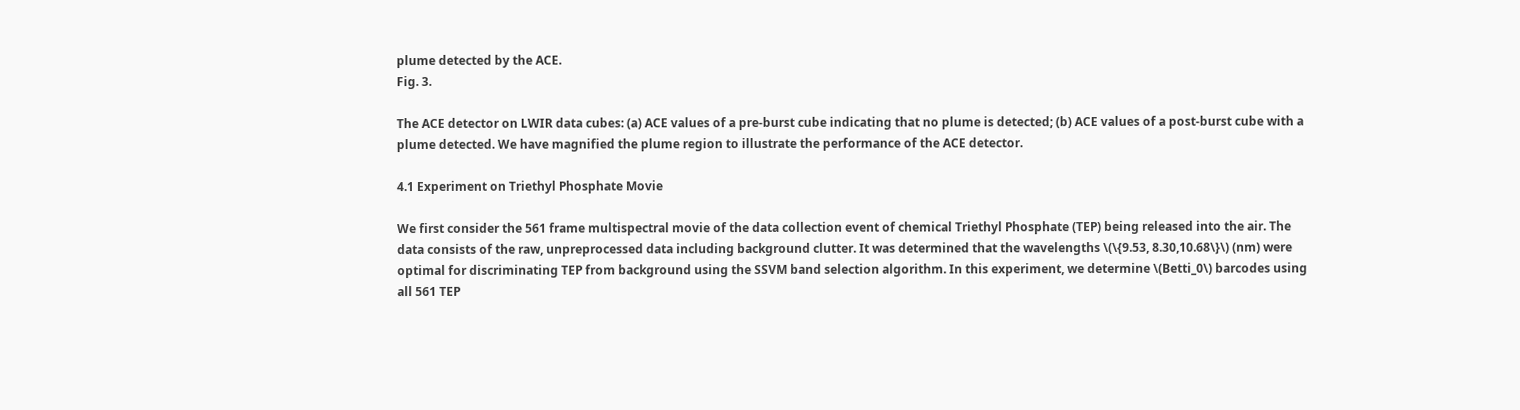plume detected by the ACE.
Fig. 3.

The ACE detector on LWIR data cubes: (a) ACE values of a pre-burst cube indicating that no plume is detected; (b) ACE values of a post-burst cube with a plume detected. We have magnified the plume region to illustrate the performance of the ACE detector.

4.1 Experiment on Triethyl Phosphate Movie

We first consider the 561 frame multispectral movie of the data collection event of chemical Triethyl Phosphate (TEP) being released into the air. The data consists of the raw, unpreprocessed data including background clutter. It was determined that the wavelengths \(\{9.53, 8.30,10.68\}\) (nm) were optimal for discriminating TEP from background using the SSVM band selection algorithm. In this experiment, we determine \(Betti_0\) barcodes using all 561 TEP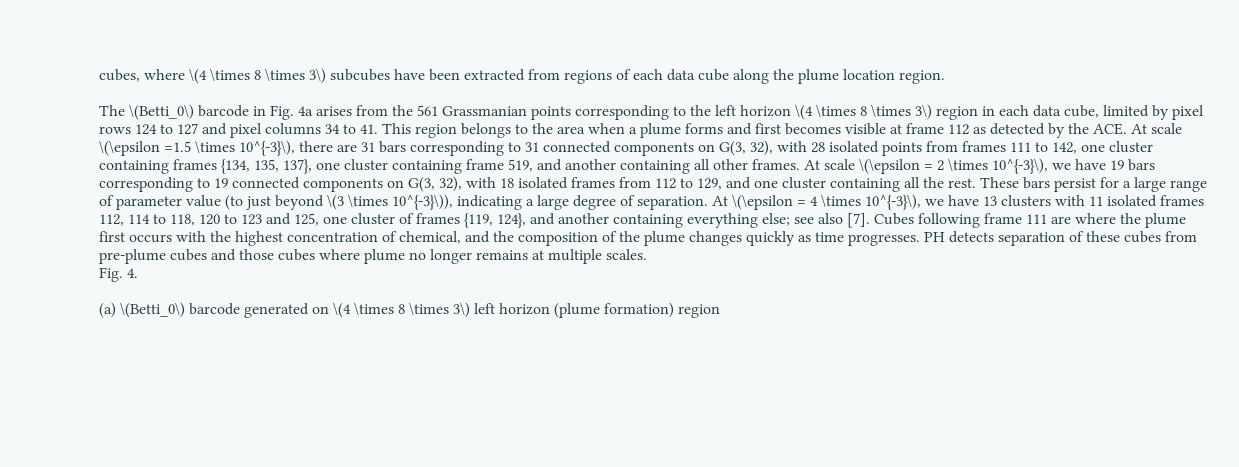cubes, where \(4 \times 8 \times 3\) subcubes have been extracted from regions of each data cube along the plume location region.

The \(Betti_0\) barcode in Fig. 4a arises from the 561 Grassmanian points corresponding to the left horizon \(4 \times 8 \times 3\) region in each data cube, limited by pixel rows 124 to 127 and pixel columns 34 to 41. This region belongs to the area when a plume forms and first becomes visible at frame 112 as detected by the ACE. At scale \(\epsilon =1.5 \times 10^{-3}\), there are 31 bars corresponding to 31 connected components on G(3, 32), with 28 isolated points from frames 111 to 142, one cluster containing frames {134, 135, 137}, one cluster containing frame 519, and another containing all other frames. At scale \(\epsilon = 2 \times 10^{-3}\), we have 19 bars corresponding to 19 connected components on G(3, 32), with 18 isolated frames from 112 to 129, and one cluster containing all the rest. These bars persist for a large range of parameter value (to just beyond \(3 \times 10^{-3}\)), indicating a large degree of separation. At \(\epsilon = 4 \times 10^{-3}\), we have 13 clusters with 11 isolated frames 112, 114 to 118, 120 to 123 and 125, one cluster of frames {119, 124}, and another containing everything else; see also [7]. Cubes following frame 111 are where the plume first occurs with the highest concentration of chemical, and the composition of the plume changes quickly as time progresses. PH detects separation of these cubes from pre-plume cubes and those cubes where plume no longer remains at multiple scales.
Fig. 4.

(a) \(Betti_0\) barcode generated on \(4 \times 8 \times 3\) left horizon (plume formation) region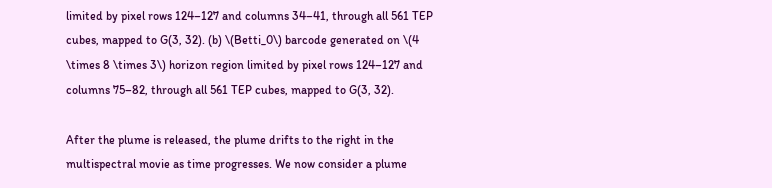limited by pixel rows 124–127 and columns 34–41, through all 561 TEP cubes, mapped to G(3, 32). (b) \(Betti_0\) barcode generated on \(4 \times 8 \times 3\) horizon region limited by pixel rows 124–127 and columns 75–82, through all 561 TEP cubes, mapped to G(3, 32).

After the plume is released, the plume drifts to the right in the multispectral movie as time progresses. We now consider a plume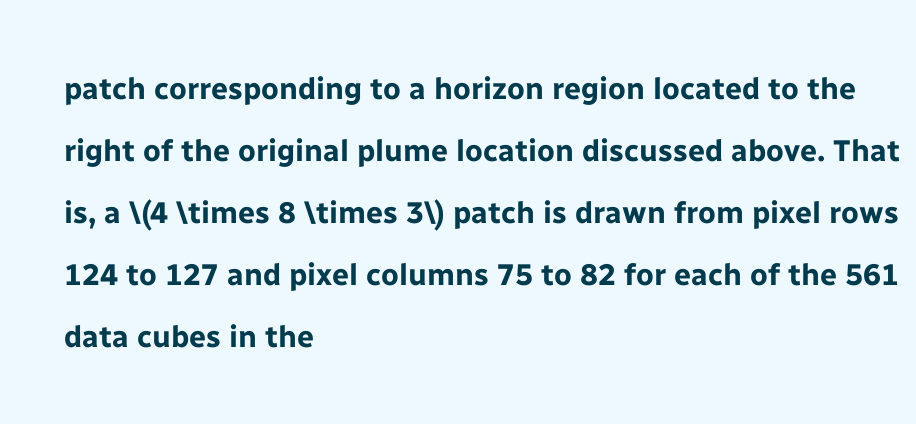patch corresponding to a horizon region located to the right of the original plume location discussed above. That is, a \(4 \times 8 \times 3\) patch is drawn from pixel rows 124 to 127 and pixel columns 75 to 82 for each of the 561 data cubes in the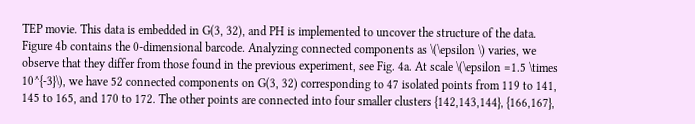TEP movie. This data is embedded in G(3, 32), and PH is implemented to uncover the structure of the data. Figure 4b contains the 0-dimensional barcode. Analyzing connected components as \(\epsilon \) varies, we observe that they differ from those found in the previous experiment, see Fig. 4a. At scale \(\epsilon =1.5 \times 10^{-3}\), we have 52 connected components on G(3, 32) corresponding to 47 isolated points from 119 to 141, 145 to 165, and 170 to 172. The other points are connected into four smaller clusters {142,143,144}, {166,167},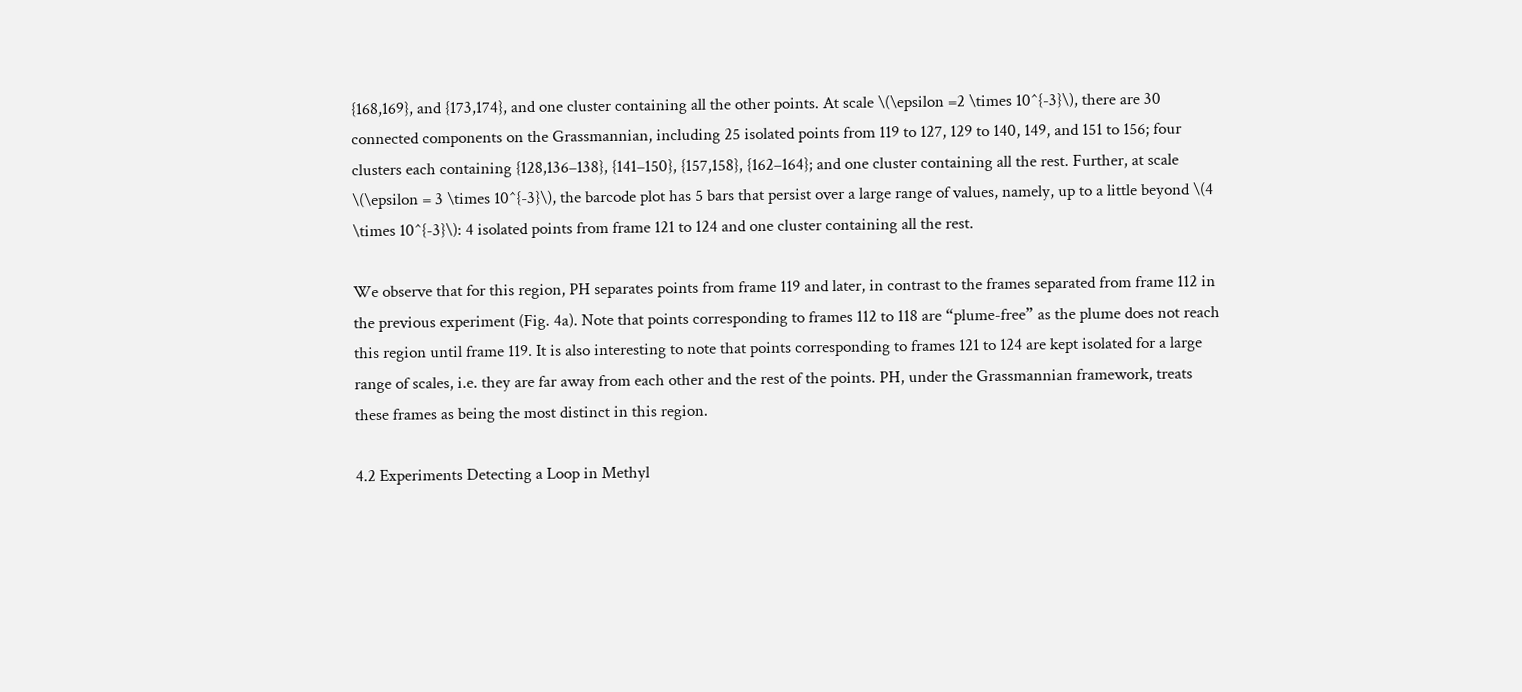{168,169}, and {173,174}, and one cluster containing all the other points. At scale \(\epsilon =2 \times 10^{-3}\), there are 30 connected components on the Grassmannian, including 25 isolated points from 119 to 127, 129 to 140, 149, and 151 to 156; four clusters each containing {128,136–138}, {141–150}, {157,158}, {162–164}; and one cluster containing all the rest. Further, at scale \(\epsilon = 3 \times 10^{-3}\), the barcode plot has 5 bars that persist over a large range of values, namely, up to a little beyond \(4 \times 10^{-3}\): 4 isolated points from frame 121 to 124 and one cluster containing all the rest.

We observe that for this region, PH separates points from frame 119 and later, in contrast to the frames separated from frame 112 in the previous experiment (Fig. 4a). Note that points corresponding to frames 112 to 118 are “plume-free” as the plume does not reach this region until frame 119. It is also interesting to note that points corresponding to frames 121 to 124 are kept isolated for a large range of scales, i.e. they are far away from each other and the rest of the points. PH, under the Grassmannian framework, treats these frames as being the most distinct in this region.

4.2 Experiments Detecting a Loop in Methyl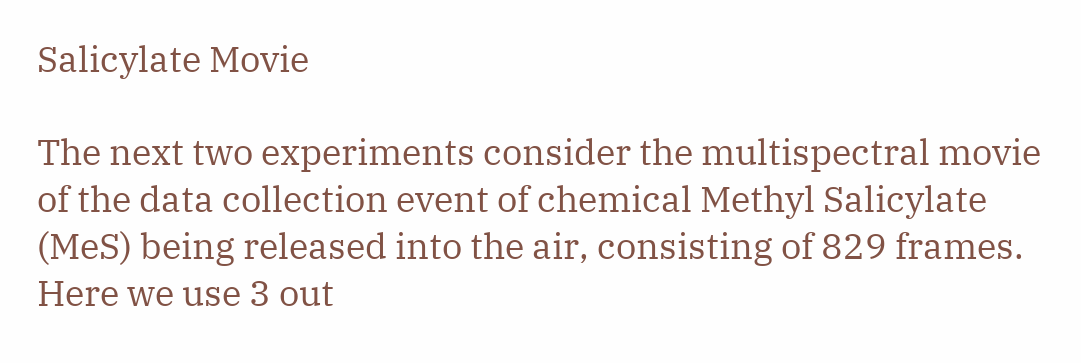Salicylate Movie

The next two experiments consider the multispectral movie of the data collection event of chemical Methyl Salicylate (MeS) being released into the air, consisting of 829 frames. Here we use 3 out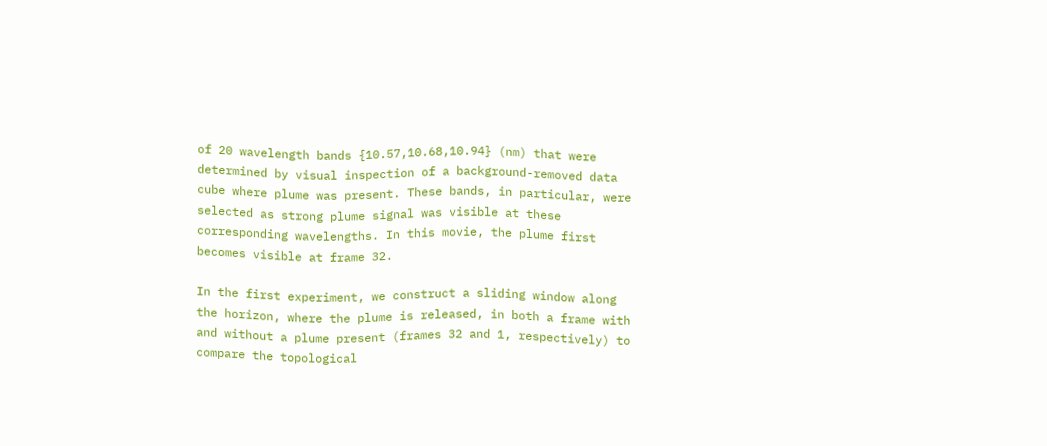of 20 wavelength bands {10.57,10.68,10.94} (nm) that were determined by visual inspection of a background-removed data cube where plume was present. These bands, in particular, were selected as strong plume signal was visible at these corresponding wavelengths. In this movie, the plume first becomes visible at frame 32.

In the first experiment, we construct a sliding window along the horizon, where the plume is released, in both a frame with and without a plume present (frames 32 and 1, respectively) to compare the topological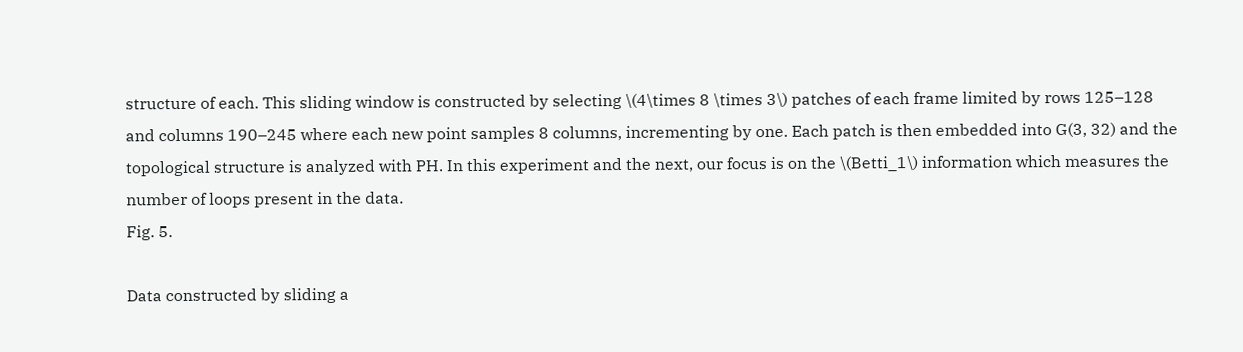structure of each. This sliding window is constructed by selecting \(4\times 8 \times 3\) patches of each frame limited by rows 125–128 and columns 190–245 where each new point samples 8 columns, incrementing by one. Each patch is then embedded into G(3, 32) and the topological structure is analyzed with PH. In this experiment and the next, our focus is on the \(Betti_1\) information which measures the number of loops present in the data.
Fig. 5.

Data constructed by sliding a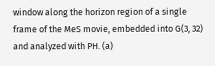window along the horizon region of a single frame of the MeS movie, embedded into G(3, 32) and analyzed with PH. (a)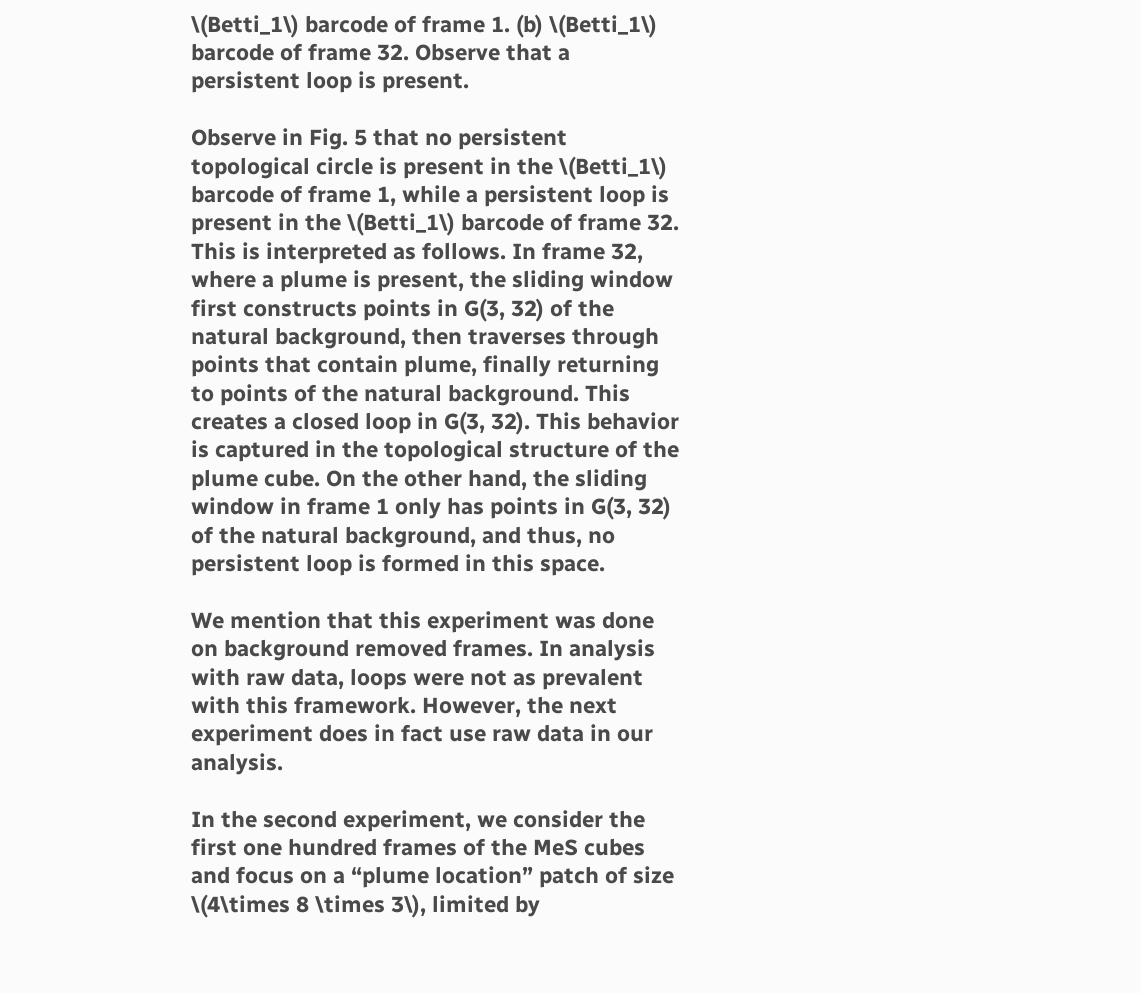\(Betti_1\) barcode of frame 1. (b) \(Betti_1\) barcode of frame 32. Observe that a persistent loop is present.

Observe in Fig. 5 that no persistent topological circle is present in the \(Betti_1\) barcode of frame 1, while a persistent loop is present in the \(Betti_1\) barcode of frame 32. This is interpreted as follows. In frame 32, where a plume is present, the sliding window first constructs points in G(3, 32) of the natural background, then traverses through points that contain plume, finally returning to points of the natural background. This creates a closed loop in G(3, 32). This behavior is captured in the topological structure of the plume cube. On the other hand, the sliding window in frame 1 only has points in G(3, 32) of the natural background, and thus, no persistent loop is formed in this space.

We mention that this experiment was done on background removed frames. In analysis with raw data, loops were not as prevalent with this framework. However, the next experiment does in fact use raw data in our analysis.

In the second experiment, we consider the first one hundred frames of the MeS cubes and focus on a “plume location” patch of size \(4\times 8 \times 3\), limited by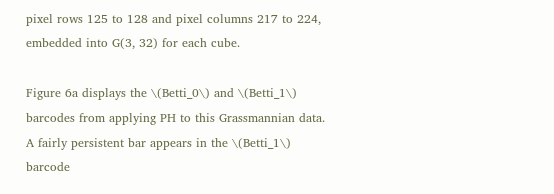pixel rows 125 to 128 and pixel columns 217 to 224, embedded into G(3, 32) for each cube.

Figure 6a displays the \(Betti_0\) and \(Betti_1\) barcodes from applying PH to this Grassmannian data. A fairly persistent bar appears in the \(Betti_1\) barcode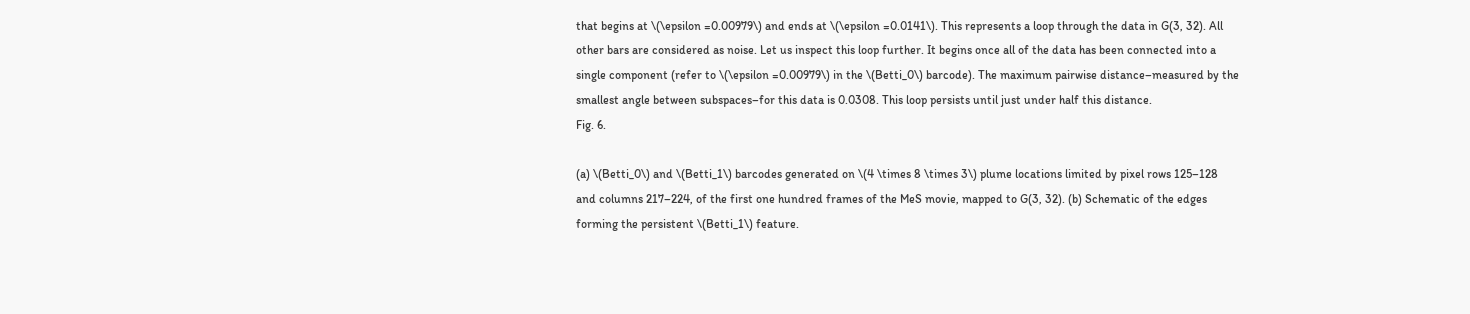that begins at \(\epsilon =0.00979\) and ends at \(\epsilon =0.0141\). This represents a loop through the data in G(3, 32). All other bars are considered as noise. Let us inspect this loop further. It begins once all of the data has been connected into a single component (refer to \(\epsilon =0.00979\) in the \(Betti_0\) barcode). The maximum pairwise distance–measured by the smallest angle between subspaces–for this data is 0.0308. This loop persists until just under half this distance.
Fig. 6.

(a) \(Betti_0\) and \(Betti_1\) barcodes generated on \(4 \times 8 \times 3\) plume locations limited by pixel rows 125–128 and columns 217–224, of the first one hundred frames of the MeS movie, mapped to G(3, 32). (b) Schematic of the edges forming the persistent \(Betti_1\) feature.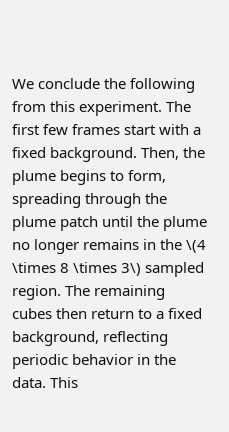We conclude the following from this experiment. The first few frames start with a fixed background. Then, the plume begins to form, spreading through the plume patch until the plume no longer remains in the \(4 \times 8 \times 3\) sampled region. The remaining cubes then return to a fixed background, reflecting periodic behavior in the data. This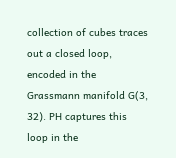collection of cubes traces out a closed loop, encoded in the Grassmann manifold G(3, 32). PH captures this loop in the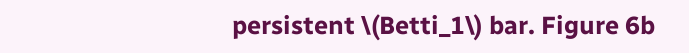persistent \(Betti_1\) bar. Figure 6b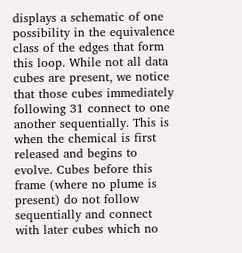displays a schematic of one possibility in the equivalence class of the edges that form this loop. While not all data cubes are present, we notice that those cubes immediately following 31 connect to one another sequentially. This is when the chemical is first released and begins to evolve. Cubes before this frame (where no plume is present) do not follow sequentially and connect with later cubes which no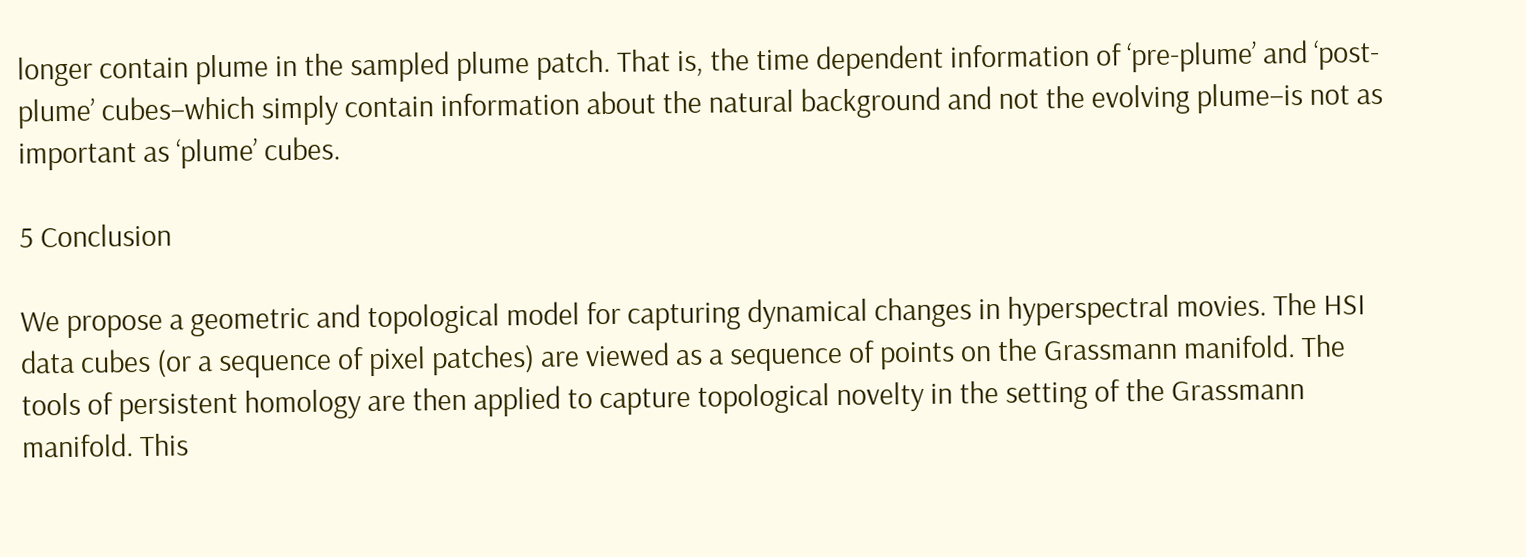longer contain plume in the sampled plume patch. That is, the time dependent information of ‘pre-plume’ and ‘post-plume’ cubes–which simply contain information about the natural background and not the evolving plume–is not as important as ‘plume’ cubes.

5 Conclusion

We propose a geometric and topological model for capturing dynamical changes in hyperspectral movies. The HSI data cubes (or a sequence of pixel patches) are viewed as a sequence of points on the Grassmann manifold. The tools of persistent homology are then applied to capture topological novelty in the setting of the Grassmann manifold. This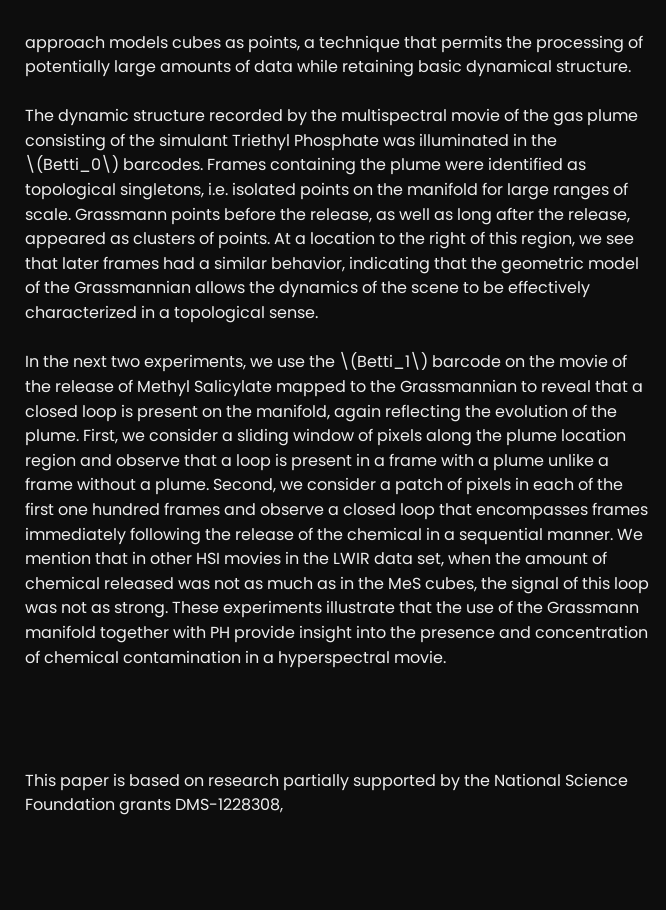approach models cubes as points, a technique that permits the processing of potentially large amounts of data while retaining basic dynamical structure.

The dynamic structure recorded by the multispectral movie of the gas plume consisting of the simulant Triethyl Phosphate was illuminated in the \(Betti_0\) barcodes. Frames containing the plume were identified as topological singletons, i.e. isolated points on the manifold for large ranges of scale. Grassmann points before the release, as well as long after the release, appeared as clusters of points. At a location to the right of this region, we see that later frames had a similar behavior, indicating that the geometric model of the Grassmannian allows the dynamics of the scene to be effectively characterized in a topological sense.

In the next two experiments, we use the \(Betti_1\) barcode on the movie of the release of Methyl Salicylate mapped to the Grassmannian to reveal that a closed loop is present on the manifold, again reflecting the evolution of the plume. First, we consider a sliding window of pixels along the plume location region and observe that a loop is present in a frame with a plume unlike a frame without a plume. Second, we consider a patch of pixels in each of the first one hundred frames and observe a closed loop that encompasses frames immediately following the release of the chemical in a sequential manner. We mention that in other HSI movies in the LWIR data set, when the amount of chemical released was not as much as in the MeS cubes, the signal of this loop was not as strong. These experiments illustrate that the use of the Grassmann manifold together with PH provide insight into the presence and concentration of chemical contamination in a hyperspectral movie.




This paper is based on research partially supported by the National Science Foundation grants DMS-1228308,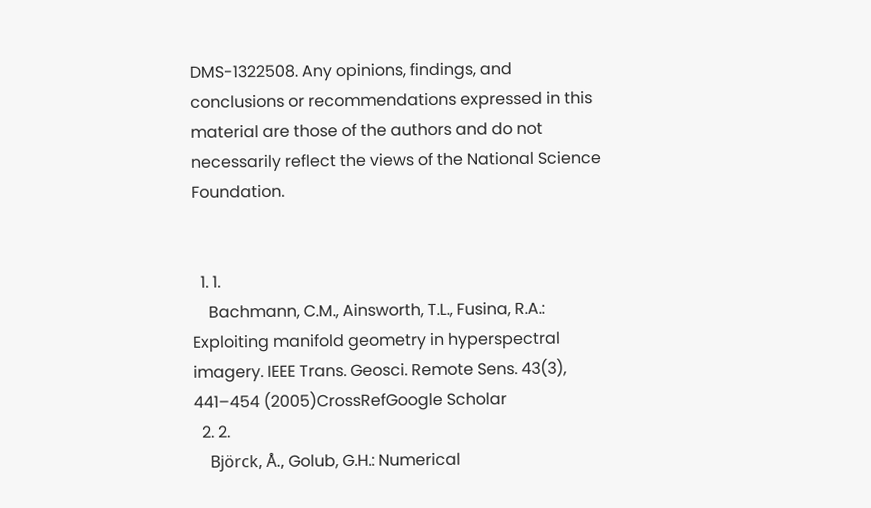DMS-1322508. Any opinions, findings, and conclusions or recommendations expressed in this material are those of the authors and do not necessarily reflect the views of the National Science Foundation.


  1. 1.
    Bachmann, C.M., Ainsworth, T.L., Fusina, R.A.: Exploiting manifold geometry in hyperspectral imagery. IEEE Trans. Geosci. Remote Sens. 43(3), 441–454 (2005)CrossRefGoogle Scholar
  2. 2.
    Björck, Å., Golub, G.H.: Numerical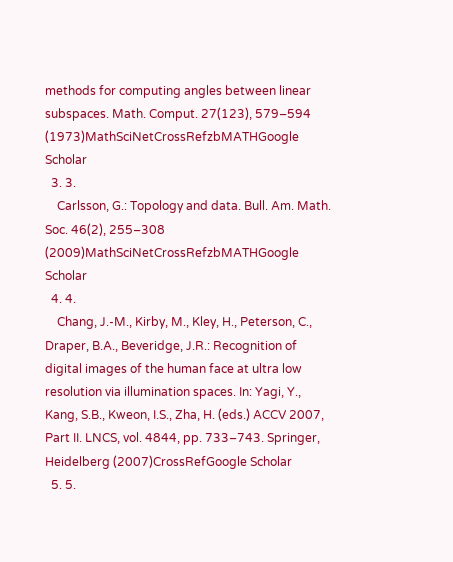methods for computing angles between linear subspaces. Math. Comput. 27(123), 579–594 (1973)MathSciNetCrossRefzbMATHGoogle Scholar
  3. 3.
    Carlsson, G.: Topology and data. Bull. Am. Math. Soc. 46(2), 255–308 (2009)MathSciNetCrossRefzbMATHGoogle Scholar
  4. 4.
    Chang, J.-M., Kirby, M., Kley, H., Peterson, C., Draper, B.A., Beveridge, J.R.: Recognition of digital images of the human face at ultra low resolution via illumination spaces. In: Yagi, Y., Kang, S.B., Kweon, I.S., Zha, H. (eds.) ACCV 2007, Part II. LNCS, vol. 4844, pp. 733–743. Springer, Heidelberg (2007)CrossRefGoogle Scholar
  5. 5.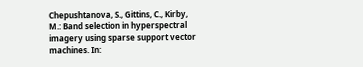Chepushtanova, S., Gittins, C., Kirby, M.: Band selection in hyperspectral imagery using sparse support vector machines. In: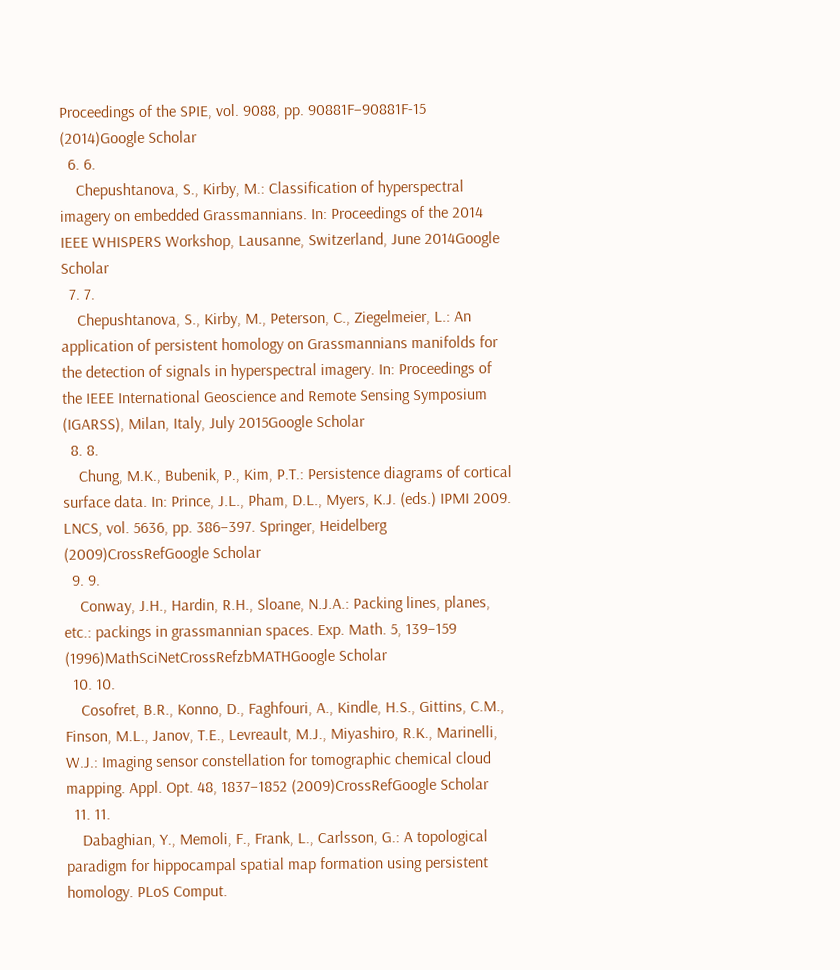Proceedings of the SPIE, vol. 9088, pp. 90881F–90881F-15 (2014)Google Scholar
  6. 6.
    Chepushtanova, S., Kirby, M.: Classification of hyperspectral imagery on embedded Grassmannians. In: Proceedings of the 2014 IEEE WHISPERS Workshop, Lausanne, Switzerland, June 2014Google Scholar
  7. 7.
    Chepushtanova, S., Kirby, M., Peterson, C., Ziegelmeier, L.: An application of persistent homology on Grassmannians manifolds for the detection of signals in hyperspectral imagery. In: Proceedings of the IEEE International Geoscience and Remote Sensing Symposium (IGARSS), Milan, Italy, July 2015Google Scholar
  8. 8.
    Chung, M.K., Bubenik, P., Kim, P.T.: Persistence diagrams of cortical surface data. In: Prince, J.L., Pham, D.L., Myers, K.J. (eds.) IPMI 2009. LNCS, vol. 5636, pp. 386–397. Springer, Heidelberg (2009)CrossRefGoogle Scholar
  9. 9.
    Conway, J.H., Hardin, R.H., Sloane, N.J.A.: Packing lines, planes, etc.: packings in grassmannian spaces. Exp. Math. 5, 139–159 (1996)MathSciNetCrossRefzbMATHGoogle Scholar
  10. 10.
    Cosofret, B.R., Konno, D., Faghfouri, A., Kindle, H.S., Gittins, C.M., Finson, M.L., Janov, T.E., Levreault, M.J., Miyashiro, R.K., Marinelli, W.J.: Imaging sensor constellation for tomographic chemical cloud mapping. Appl. Opt. 48, 1837–1852 (2009)CrossRefGoogle Scholar
  11. 11.
    Dabaghian, Y., Memoli, F., Frank, L., Carlsson, G.: A topological paradigm for hippocampal spatial map formation using persistent homology. PLoS Comput.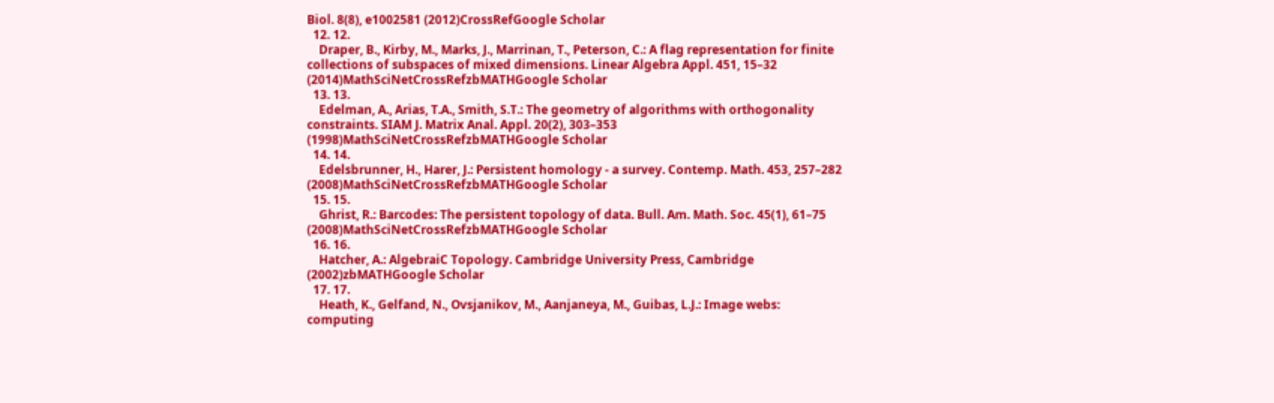Biol. 8(8), e1002581 (2012)CrossRefGoogle Scholar
  12. 12.
    Draper, B., Kirby, M., Marks, J., Marrinan, T., Peterson, C.: A flag representation for finite collections of subspaces of mixed dimensions. Linear Algebra Appl. 451, 15–32 (2014)MathSciNetCrossRefzbMATHGoogle Scholar
  13. 13.
    Edelman, A., Arias, T.A., Smith, S.T.: The geometry of algorithms with orthogonality constraints. SIAM J. Matrix Anal. Appl. 20(2), 303–353 (1998)MathSciNetCrossRefzbMATHGoogle Scholar
  14. 14.
    Edelsbrunner, H., Harer, J.: Persistent homology - a survey. Contemp. Math. 453, 257–282 (2008)MathSciNetCrossRefzbMATHGoogle Scholar
  15. 15.
    Ghrist, R.: Barcodes: The persistent topology of data. Bull. Am. Math. Soc. 45(1), 61–75 (2008)MathSciNetCrossRefzbMATHGoogle Scholar
  16. 16.
    Hatcher, A.: AlgebraiC Topology. Cambridge University Press, Cambridge (2002)zbMATHGoogle Scholar
  17. 17.
    Heath, K., Gelfand, N., Ovsjanikov, M., Aanjaneya, M., Guibas, L.J.: Image webs: computing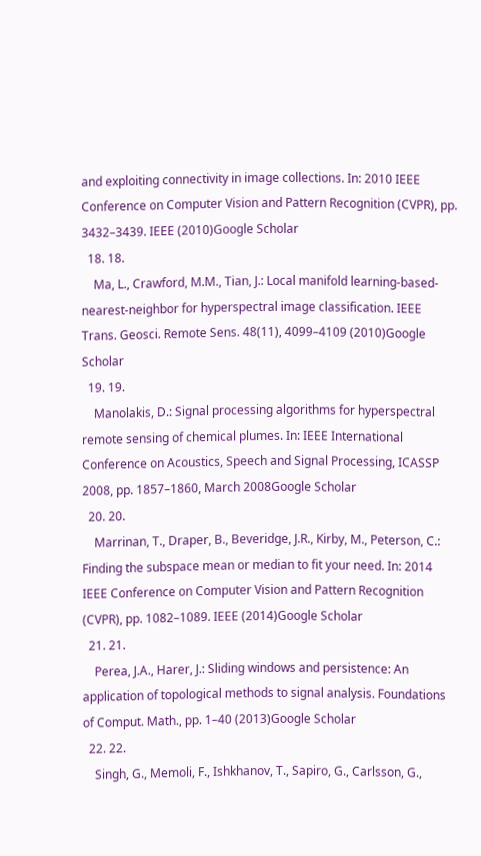and exploiting connectivity in image collections. In: 2010 IEEE Conference on Computer Vision and Pattern Recognition (CVPR), pp. 3432–3439. IEEE (2010)Google Scholar
  18. 18.
    Ma, L., Crawford, M.M., Tian, J.: Local manifold learning-based-nearest-neighbor for hyperspectral image classification. IEEE Trans. Geosci. Remote Sens. 48(11), 4099–4109 (2010)Google Scholar
  19. 19.
    Manolakis, D.: Signal processing algorithms for hyperspectral remote sensing of chemical plumes. In: IEEE International Conference on Acoustics, Speech and Signal Processing, ICASSP 2008, pp. 1857–1860, March 2008Google Scholar
  20. 20.
    Marrinan, T., Draper, B., Beveridge, J.R., Kirby, M., Peterson, C.: Finding the subspace mean or median to fit your need. In: 2014 IEEE Conference on Computer Vision and Pattern Recognition (CVPR), pp. 1082–1089. IEEE (2014)Google Scholar
  21. 21.
    Perea, J.A., Harer, J.: Sliding windows and persistence: An application of topological methods to signal analysis. Foundations of Comput. Math., pp. 1–40 (2013)Google Scholar
  22. 22.
    Singh, G., Memoli, F., Ishkhanov, T., Sapiro, G., Carlsson, G.,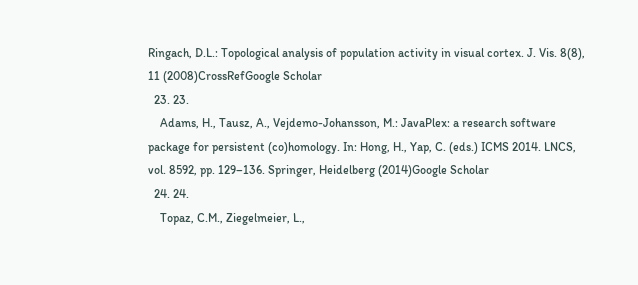Ringach, D.L.: Topological analysis of population activity in visual cortex. J. Vis. 8(8), 11 (2008)CrossRefGoogle Scholar
  23. 23.
    Adams, H., Tausz, A., Vejdemo-Johansson, M.: JavaPlex: a research software package for persistent (co)homology. In: Hong, H., Yap, C. (eds.) ICMS 2014. LNCS, vol. 8592, pp. 129–136. Springer, Heidelberg (2014)Google Scholar
  24. 24.
    Topaz, C.M., Ziegelmeier, L.,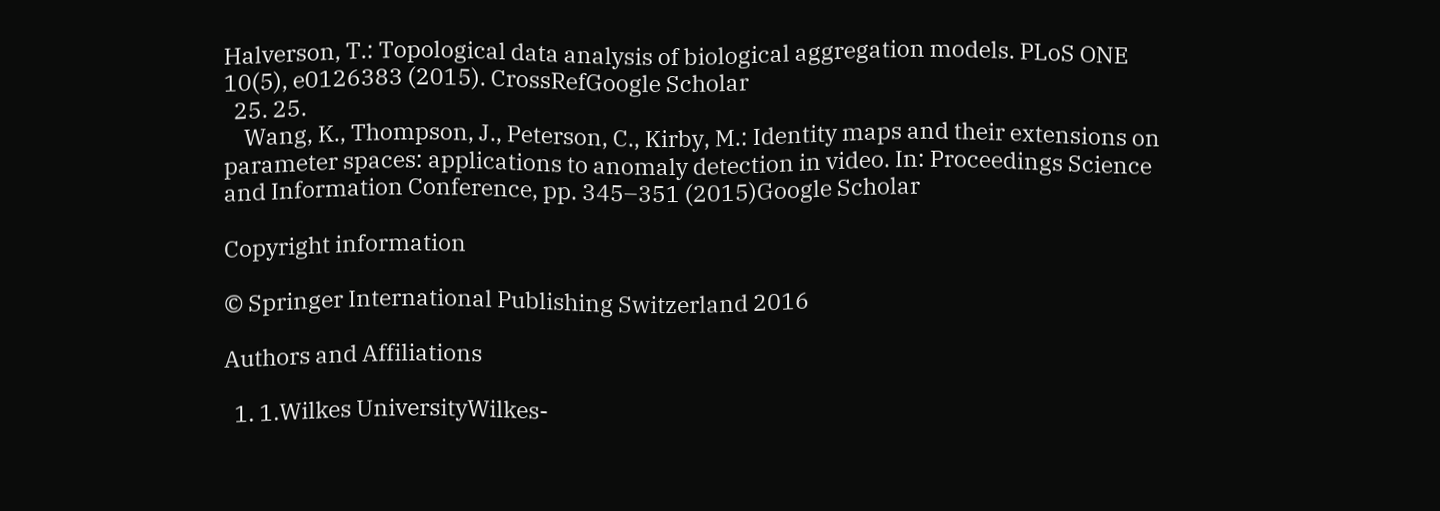Halverson, T.: Topological data analysis of biological aggregation models. PLoS ONE 10(5), e0126383 (2015). CrossRefGoogle Scholar
  25. 25.
    Wang, K., Thompson, J., Peterson, C., Kirby, M.: Identity maps and their extensions on parameter spaces: applications to anomaly detection in video. In: Proceedings Science and Information Conference, pp. 345–351 (2015)Google Scholar

Copyright information

© Springer International Publishing Switzerland 2016

Authors and Affiliations

  1. 1.Wilkes UniversityWilkes-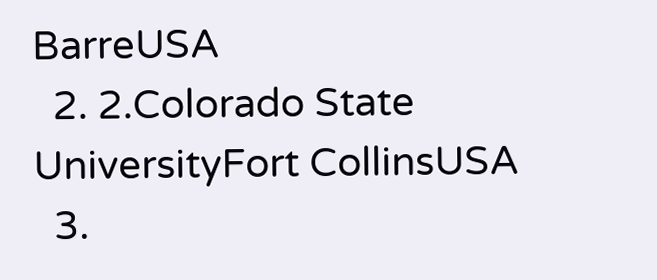BarreUSA
  2. 2.Colorado State UniversityFort CollinsUSA
  3.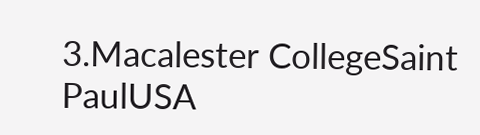3.Macalester CollegeSaint PaulUSA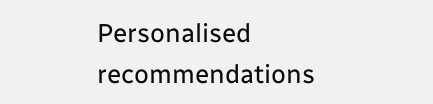Personalised recommendations